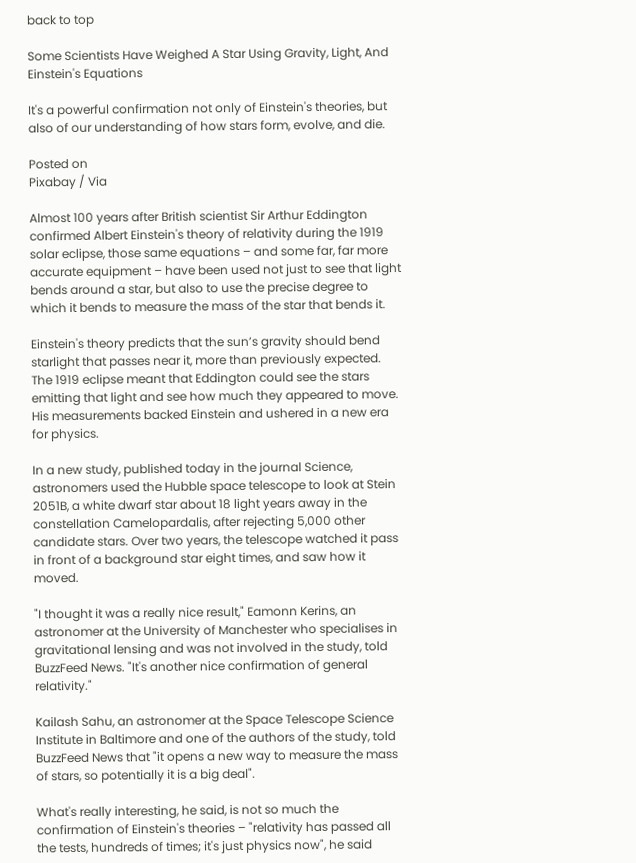back to top

Some Scientists Have Weighed A Star Using Gravity, Light, And Einstein's Equations

It's a powerful confirmation not only of Einstein's theories, but also of our understanding of how stars form, evolve, and die.

Posted on
Pixabay / Via

Almost 100 years after British scientist Sir Arthur Eddington confirmed Albert Einstein's theory of relativity during the 1919 solar eclipse, those same equations – and some far, far more accurate equipment – have been used not just to see that light bends around a star, but also to use the precise degree to which it bends to measure the mass of the star that bends it.

Einstein's theory predicts that the sun’s gravity should bend starlight that passes near it, more than previously expected. The 1919 eclipse meant that Eddington could see the stars emitting that light and see how much they appeared to move. His measurements backed Einstein and ushered in a new era for physics.

In a new study, published today in the journal Science, astronomers used the Hubble space telescope to look at Stein 2051B, a white dwarf star about 18 light years away in the constellation Camelopardalis, after rejecting 5,000 other candidate stars. Over two years, the telescope watched it pass in front of a background star eight times, and saw how it moved.

"I thought it was a really nice result," Eamonn Kerins, an astronomer at the University of Manchester who specialises in gravitational lensing and was not involved in the study, told BuzzFeed News. "It's another nice confirmation of general relativity."

Kailash Sahu, an astronomer at the Space Telescope Science Institute in Baltimore and one of the authors of the study, told BuzzFeed News that "it opens a new way to measure the mass of stars, so potentially it is a big deal".

What's really interesting, he said, is not so much the confirmation of Einstein's theories – "relativity has passed all the tests, hundreds of times; it's just physics now", he said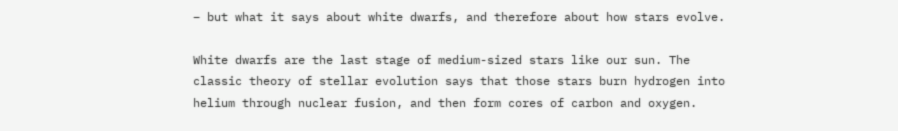– but what it says about white dwarfs, and therefore about how stars evolve.

White dwarfs are the last stage of medium-sized stars like our sun. The classic theory of stellar evolution says that those stars burn hydrogen into helium through nuclear fusion, and then form cores of carbon and oxygen.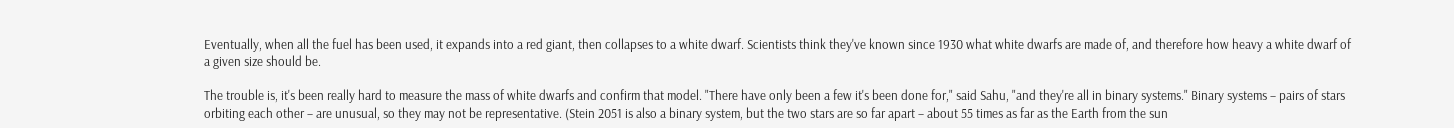Eventually, when all the fuel has been used, it expands into a red giant, then collapses to a white dwarf. Scientists think they've known since 1930 what white dwarfs are made of, and therefore how heavy a white dwarf of a given size should be.

The trouble is, it's been really hard to measure the mass of white dwarfs and confirm that model. "There have only been a few it's been done for," said Sahu, "and they're all in binary systems." Binary systems – pairs of stars orbiting each other – are unusual, so they may not be representative. (Stein 2051 is also a binary system, but the two stars are so far apart – about 55 times as far as the Earth from the sun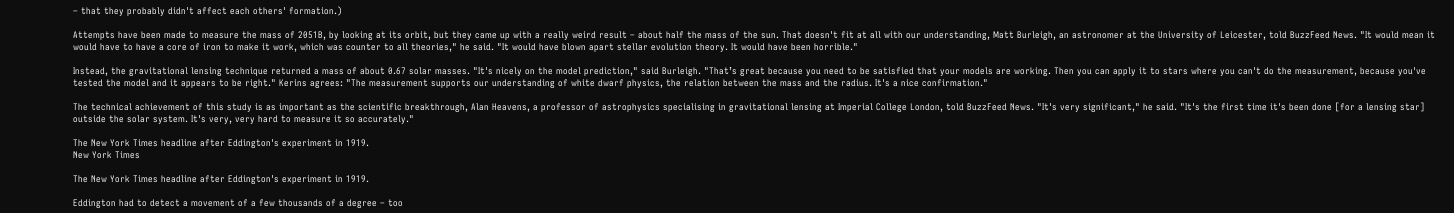– that they probably didn't affect each others' formation.)

Attempts have been made to measure the mass of 2051B, by looking at its orbit, but they came up with a really weird result – about half the mass of the sun. That doesn't fit at all with our understanding, Matt Burleigh, an astronomer at the University of Leicester, told BuzzFeed News. "It would mean it would have to have a core of iron to make it work, which was counter to all theories," he said. "It would have blown apart stellar evolution theory. It would have been horrible."

Instead, the gravitational lensing technique returned a mass of about 0.67 solar masses. "It's nicely on the model prediction," said Burleigh. "That’s great because you need to be satisfied that your models are working. Then you can apply it to stars where you can't do the measurement, because you've tested the model and it appears to be right." Kerins agrees: "The measurement supports our understanding of white dwarf physics, the relation between the mass and the radius. It's a nice confirmation."

The technical achievement of this study is as important as the scientific breakthrough, Alan Heavens, a professor of astrophysics specialising in gravitational lensing at Imperial College London, told BuzzFeed News. "It's very significant," he said. "It's the first time it's been done [for a lensing star] outside the solar system. It's very, very hard to measure it so accurately."

The New York Times headline after Eddington's experiment in 1919.
New York Times

The New York Times headline after Eddington's experiment in 1919.

Eddington had to detect a movement of a few thousands of a degree – too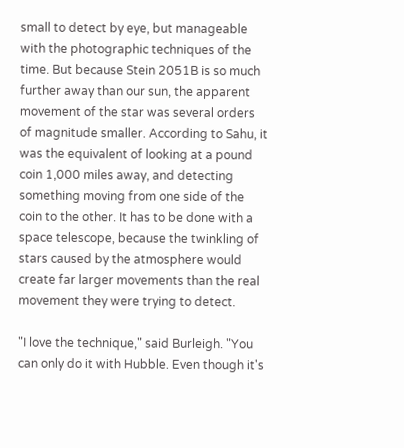small to detect by eye, but manageable with the photographic techniques of the time. But because Stein 2051B is so much further away than our sun, the apparent movement of the star was several orders of magnitude smaller. According to Sahu, it was the equivalent of looking at a pound coin 1,000 miles away, and detecting something moving from one side of the coin to the other. It has to be done with a space telescope, because the twinkling of stars caused by the atmosphere would create far larger movements than the real movement they were trying to detect.

"I love the technique," said Burleigh. "You can only do it with Hubble. Even though it's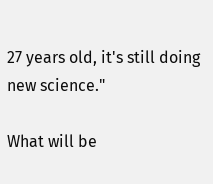27 years old, it's still doing new science."

What will be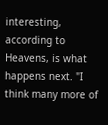interesting, according to Heavens, is what happens next. "I think many more of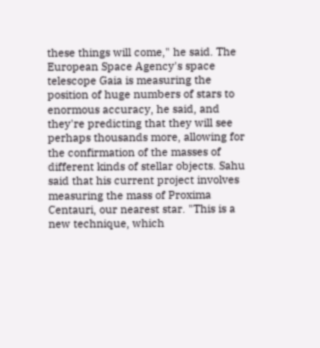these things will come," he said. The European Space Agency's space telescope Gaia is measuring the position of huge numbers of stars to enormous accuracy, he said, and they're predicting that they will see perhaps thousands more, allowing for the confirmation of the masses of different kinds of stellar objects. Sahu said that his current project involves measuring the mass of Proxima Centauri, our nearest star. "This is a new technique, which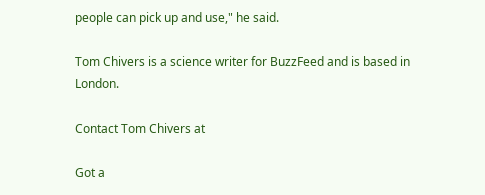people can pick up and use," he said.

Tom Chivers is a science writer for BuzzFeed and is based in London.

Contact Tom Chivers at

Got a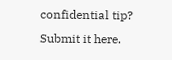confidential tip? Submit it here.